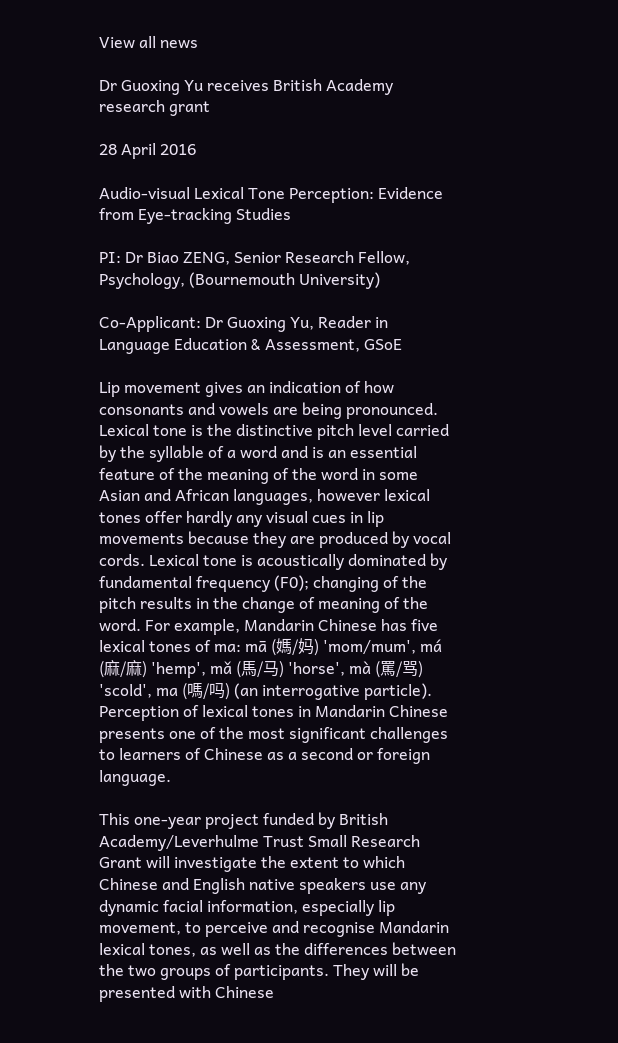View all news

Dr Guoxing Yu receives British Academy research grant

28 April 2016

Audio-visual Lexical Tone Perception: Evidence from Eye-tracking Studies

PI: Dr Biao ZENG, Senior Research Fellow, Psychology, (Bournemouth University)

Co-Applicant: Dr Guoxing Yu, Reader in Language Education & Assessment, GSoE

Lip movement gives an indication of how consonants and vowels are being pronounced. Lexical tone is the distinctive pitch level carried by the syllable of a word and is an essential feature of the meaning of the word in some Asian and African languages, however lexical tones offer hardly any visual cues in lip movements because they are produced by vocal cords. Lexical tone is acoustically dominated by fundamental frequency (F0); changing of the pitch results in the change of meaning of the word. For example, Mandarin Chinese has five lexical tones of ma: mā (媽/妈) 'mom/mum', má (麻/麻) 'hemp', mǎ (馬/马) 'horse', mà (罵/骂) 'scold', ma (嗎/吗) (an interrogative particle). Perception of lexical tones in Mandarin Chinese presents one of the most significant challenges to learners of Chinese as a second or foreign language.

This one-year project funded by British Academy/Leverhulme Trust Small Research Grant will investigate the extent to which Chinese and English native speakers use any dynamic facial information, especially lip movement, to perceive and recognise Mandarin lexical tones, as well as the differences between the two groups of participants. They will be presented with Chinese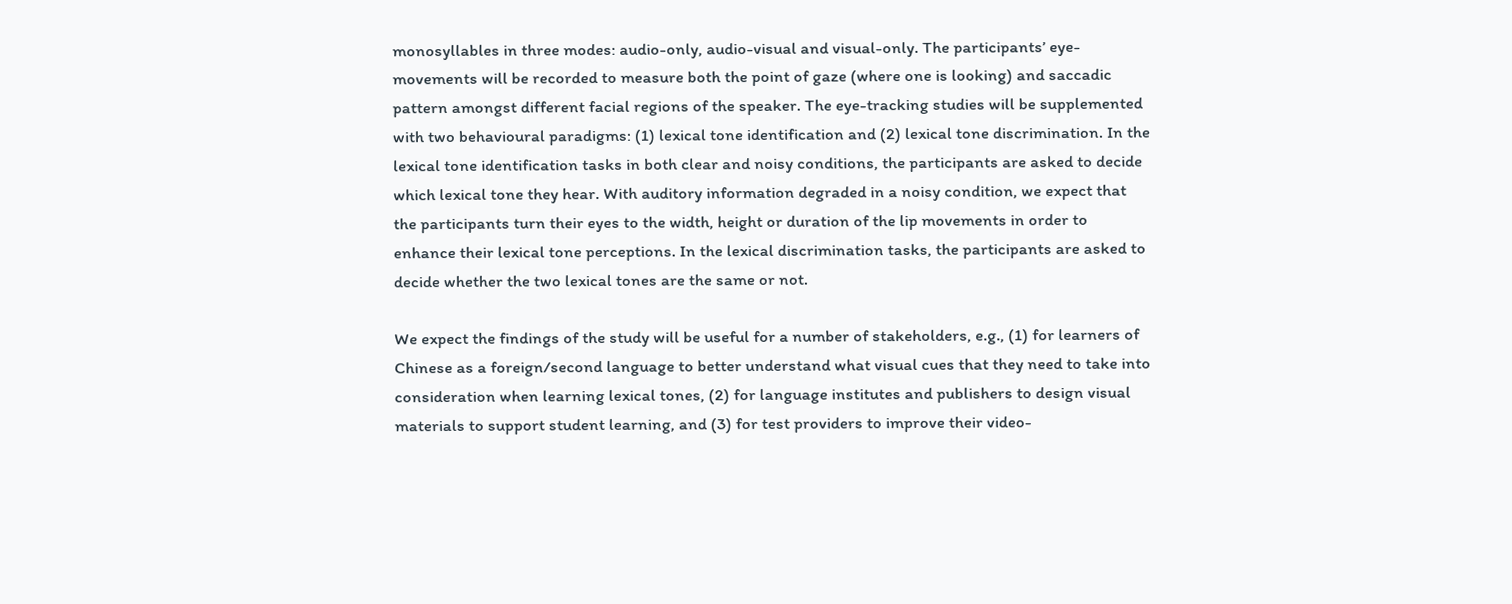monosyllables in three modes: audio-only, audio-visual and visual-only. The participants’ eye-movements will be recorded to measure both the point of gaze (where one is looking) and saccadic pattern amongst different facial regions of the speaker. The eye-tracking studies will be supplemented with two behavioural paradigms: (1) lexical tone identification and (2) lexical tone discrimination. In the lexical tone identification tasks in both clear and noisy conditions, the participants are asked to decide which lexical tone they hear. With auditory information degraded in a noisy condition, we expect that the participants turn their eyes to the width, height or duration of the lip movements in order to enhance their lexical tone perceptions. In the lexical discrimination tasks, the participants are asked to decide whether the two lexical tones are the same or not.

We expect the findings of the study will be useful for a number of stakeholders, e.g., (1) for learners of Chinese as a foreign/second language to better understand what visual cues that they need to take into consideration when learning lexical tones, (2) for language institutes and publishers to design visual materials to support student learning, and (3) for test providers to improve their video-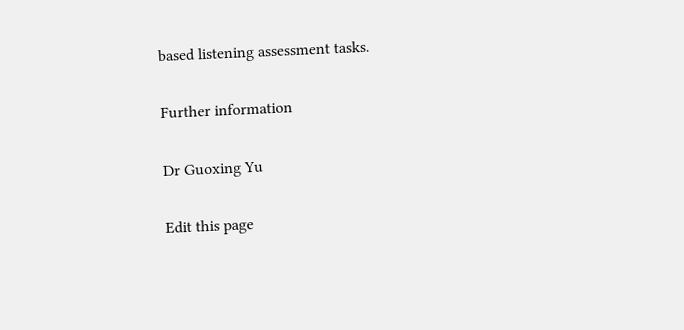based listening assessment tasks.

Further information

Dr Guoxing Yu

Edit this page